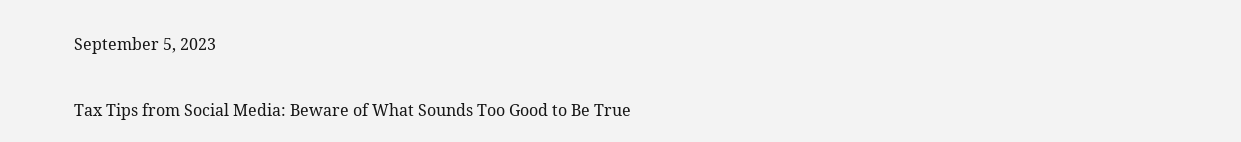September 5, 2023

Tax Tips from Social Media: Beware of What Sounds Too Good to Be True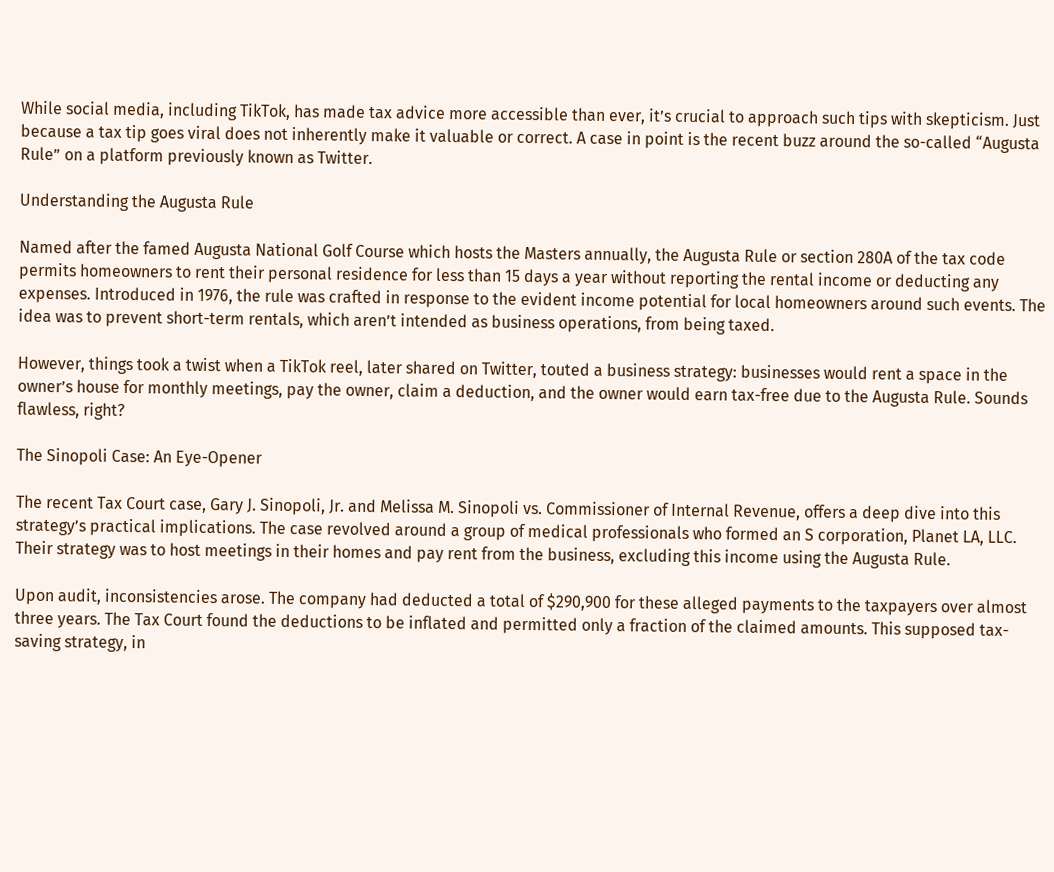While social media, including TikTok, has made tax advice more accessible than ever, it’s crucial to approach such tips with skepticism. Just because a tax tip goes viral does not inherently make it valuable or correct. A case in point is the recent buzz around the so-called “Augusta Rule” on a platform previously known as Twitter.

Understanding the Augusta Rule

Named after the famed Augusta National Golf Course which hosts the Masters annually, the Augusta Rule or section 280A of the tax code permits homeowners to rent their personal residence for less than 15 days a year without reporting the rental income or deducting any expenses. Introduced in 1976, the rule was crafted in response to the evident income potential for local homeowners around such events. The idea was to prevent short-term rentals, which aren’t intended as business operations, from being taxed.

However, things took a twist when a TikTok reel, later shared on Twitter, touted a business strategy: businesses would rent a space in the owner’s house for monthly meetings, pay the owner, claim a deduction, and the owner would earn tax-free due to the Augusta Rule. Sounds flawless, right?

The Sinopoli Case: An Eye-Opener

The recent Tax Court case, Gary J. Sinopoli, Jr. and Melissa M. Sinopoli vs. Commissioner of Internal Revenue, offers a deep dive into this strategy’s practical implications. The case revolved around a group of medical professionals who formed an S corporation, Planet LA, LLC. Their strategy was to host meetings in their homes and pay rent from the business, excluding this income using the Augusta Rule.

Upon audit, inconsistencies arose. The company had deducted a total of $290,900 for these alleged payments to the taxpayers over almost three years. The Tax Court found the deductions to be inflated and permitted only a fraction of the claimed amounts. This supposed tax-saving strategy, in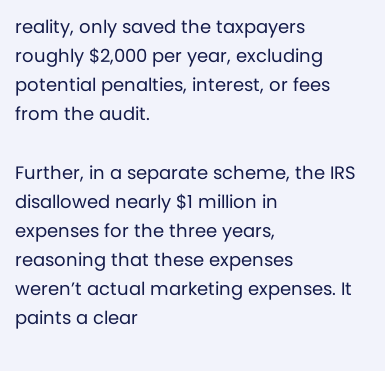reality, only saved the taxpayers roughly $2,000 per year, excluding potential penalties, interest, or fees from the audit.

Further, in a separate scheme, the IRS disallowed nearly $1 million in expenses for the three years, reasoning that these expenses weren’t actual marketing expenses. It paints a clear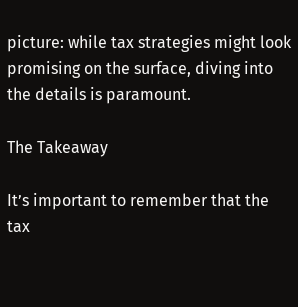picture: while tax strategies might look promising on the surface, diving into the details is paramount.

The Takeaway

It’s important to remember that the tax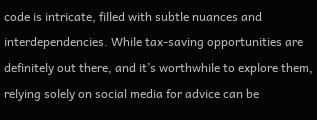code is intricate, filled with subtle nuances and interdependencies. While tax-saving opportunities are definitely out there, and it’s worthwhile to explore them, relying solely on social media for advice can be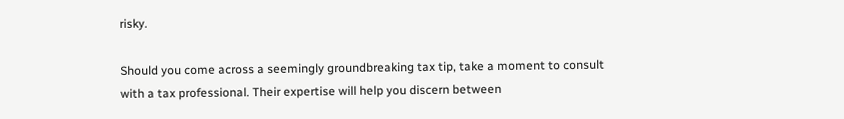risky.

Should you come across a seemingly groundbreaking tax tip, take a moment to consult with a tax professional. Their expertise will help you discern between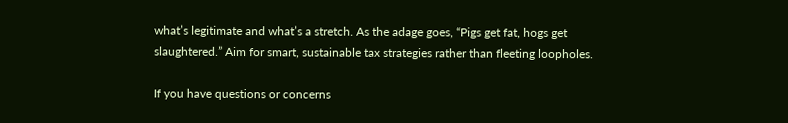what’s legitimate and what’s a stretch. As the adage goes, “Pigs get fat, hogs get slaughtered.” Aim for smart, sustainable tax strategies rather than fleeting loopholes.

If you have questions or concerns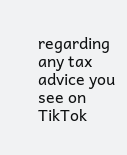regarding any tax advice you see on TikTok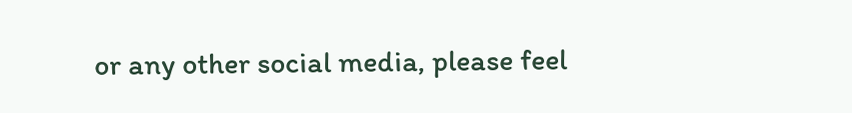or any other social media, please feel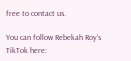free to contact us.

You can follow Rebekah Roy’s TikTok here: